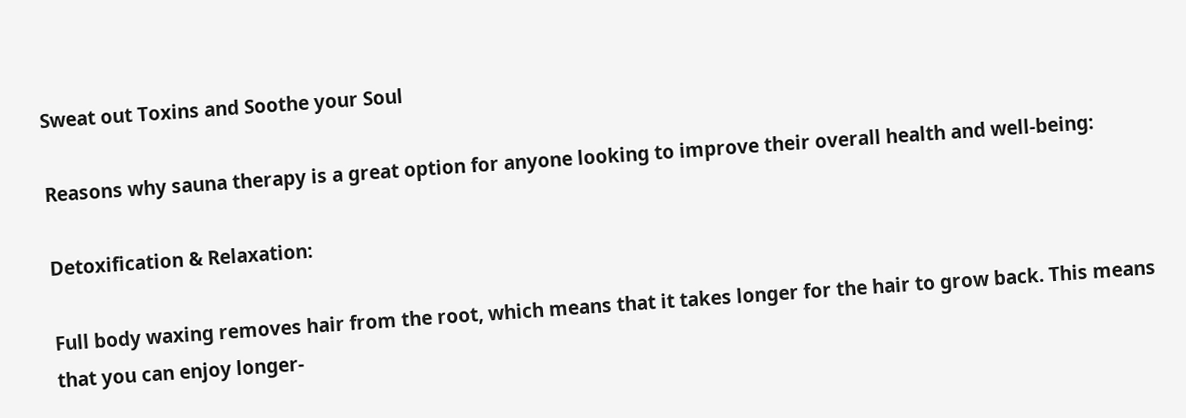Sweat out Toxins and Soothe your Soul

Reasons why sauna therapy is a great option for anyone looking to improve their overall health and well-being:

Detoxification & Relaxation:

Full body waxing removes hair from the root, which means that it takes longer for the hair to grow back. This means that you can enjoy longer-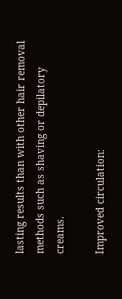lasting results than with other hair removal methods such as shaving or depilatory creams.

Improved circulation: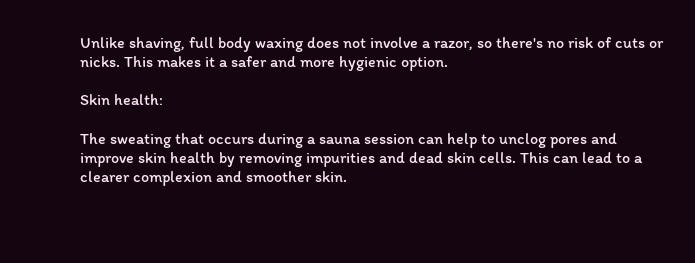Unlike shaving, full body waxing does not involve a razor, so there's no risk of cuts or nicks. This makes it a safer and more hygienic option.

Skin health:

The sweating that occurs during a sauna session can help to unclog pores and improve skin health by removing impurities and dead skin cells. This can lead to a clearer complexion and smoother skin.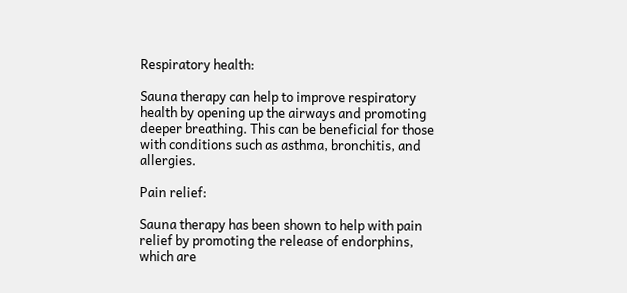Respiratory health:

Sauna therapy can help to improve respiratory health by opening up the airways and promoting deeper breathing. This can be beneficial for those with conditions such as asthma, bronchitis, and allergies.

Pain relief:

Sauna therapy has been shown to help with pain relief by promoting the release of endorphins, which are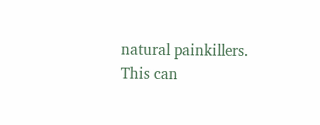natural painkillers. This can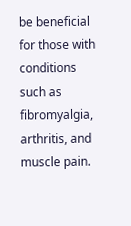be beneficial for those with conditions such as fibromyalgia, arthritis, and muscle pain.